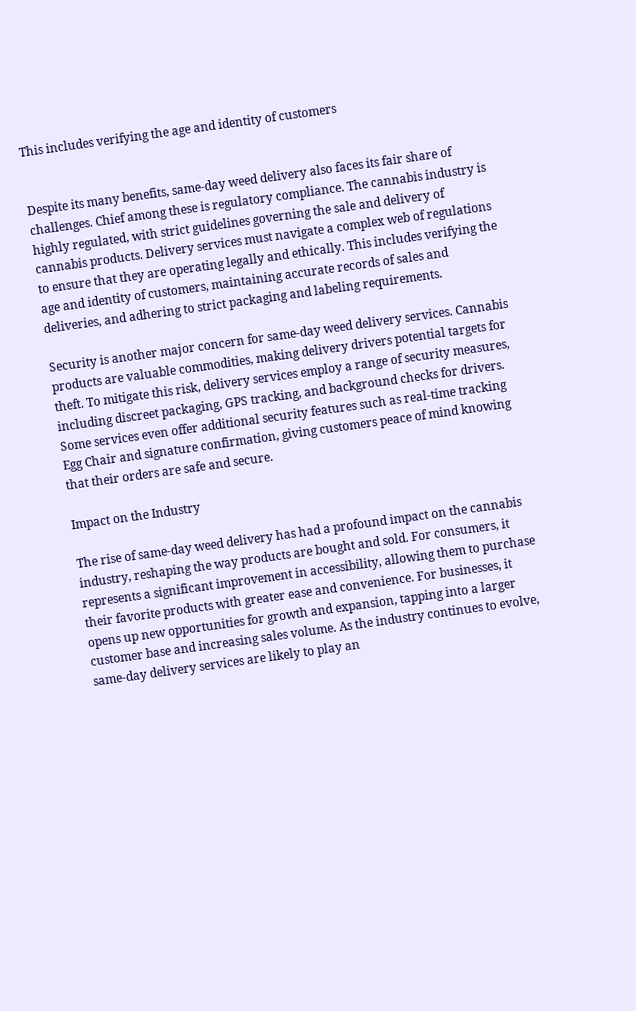This includes verifying the age and identity of customers


Despite its many benefits, same-day weed delivery also faces its fair share of challenges. Chief among these is regulatory compliance. The cannabis industry is highly regulated, with strict guidelines governing the sale and delivery of cannabis products. Delivery services must navigate a complex web of regulations to ensure that they are operating legally and ethically. This includes verifying the age and identity of customers, maintaining accurate records of sales and deliveries, and adhering to strict packaging and labeling requirements.

Security is another major concern for same-day weed delivery services. Cannabis products are valuable commodities, making delivery drivers potential targets for theft. To mitigate this risk, delivery services employ a range of security measures, including discreet packaging, GPS tracking, and background checks for drivers. Some services even offer additional security features such as real-time tracking Egg Chair and signature confirmation, giving customers peace of mind knowing that their orders are safe and secure.

Impact on the Industry

The rise of same-day weed delivery has had a profound impact on the cannabis industry, reshaping the way products are bought and sold. For consumers, it represents a significant improvement in accessibility, allowing them to purchase their favorite products with greater ease and convenience. For businesses, it opens up new opportunities for growth and expansion, tapping into a larger customer base and increasing sales volume. As the industry continues to evolve, same-day delivery services are likely to play an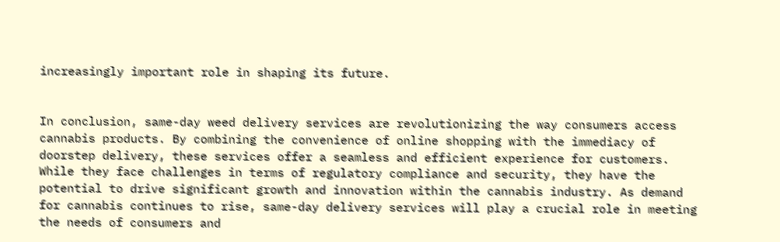increasingly important role in shaping its future.


In conclusion, same-day weed delivery services are revolutionizing the way consumers access cannabis products. By combining the convenience of online shopping with the immediacy of doorstep delivery, these services offer a seamless and efficient experience for customers. While they face challenges in terms of regulatory compliance and security, they have the potential to drive significant growth and innovation within the cannabis industry. As demand for cannabis continues to rise, same-day delivery services will play a crucial role in meeting the needs of consumers and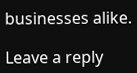businesses alike.

Leave a reply